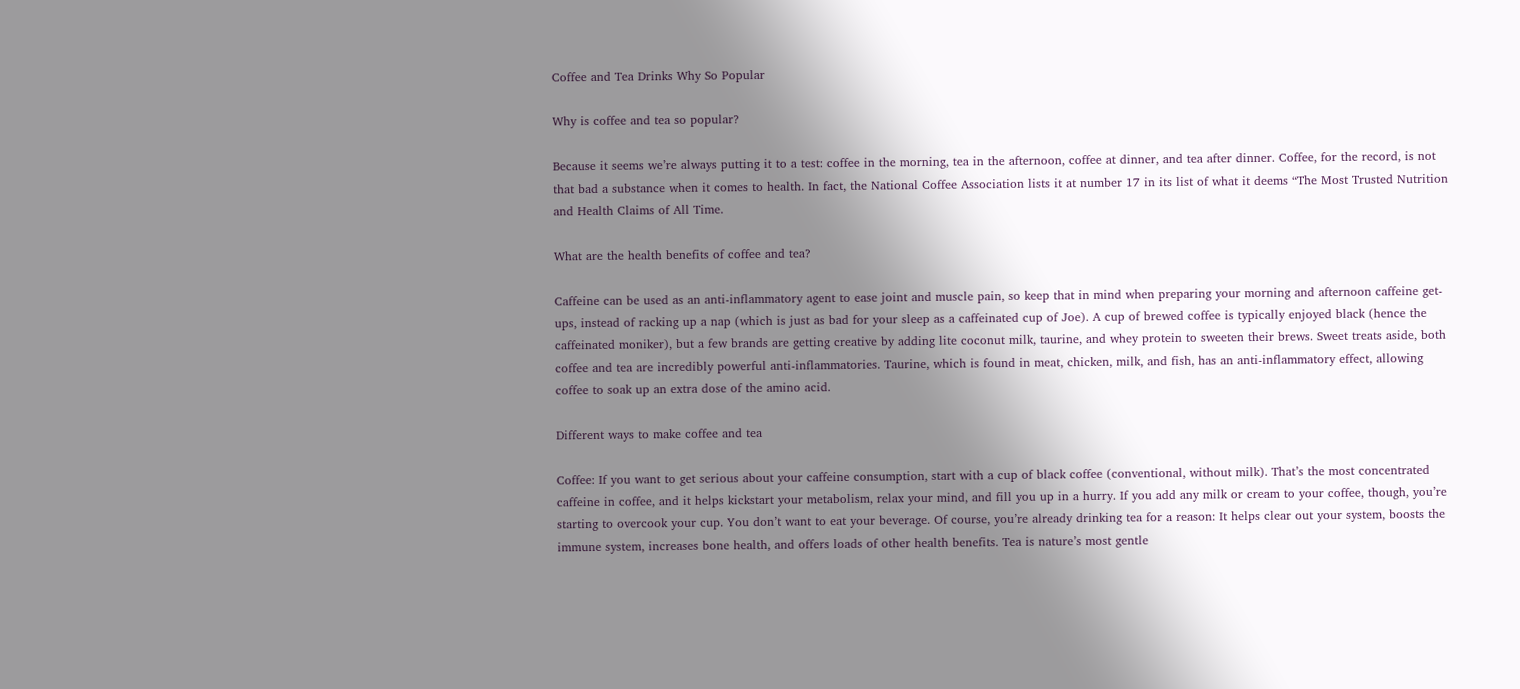Coffee and Tea Drinks Why So Popular

Why is coffee and tea so popular?

Because it seems we’re always putting it to a test: coffee in the morning, tea in the afternoon, coffee at dinner, and tea after dinner. Coffee, for the record, is not that bad a substance when it comes to health. In fact, the National Coffee Association lists it at number 17 in its list of what it deems “The Most Trusted Nutrition and Health Claims of All Time.

What are the health benefits of coffee and tea?

Caffeine can be used as an anti-inflammatory agent to ease joint and muscle pain, so keep that in mind when preparing your morning and afternoon caffeine get-ups, instead of racking up a nap (which is just as bad for your sleep as a caffeinated cup of Joe). A cup of brewed coffee is typically enjoyed black (hence the caffeinated moniker), but a few brands are getting creative by adding lite coconut milk, taurine, and whey protein to sweeten their brews. Sweet treats aside, both coffee and tea are incredibly powerful anti-inflammatories. Taurine, which is found in meat, chicken, milk, and fish, has an anti-inflammatory effect, allowing coffee to soak up an extra dose of the amino acid.

Different ways to make coffee and tea

Coffee: If you want to get serious about your caffeine consumption, start with a cup of black coffee (conventional, without milk). That’s the most concentrated caffeine in coffee, and it helps kickstart your metabolism, relax your mind, and fill you up in a hurry. If you add any milk or cream to your coffee, though, you’re starting to overcook your cup. You don’t want to eat your beverage. Of course, you’re already drinking tea for a reason: It helps clear out your system, boosts the immune system, increases bone health, and offers loads of other health benefits. Tea is nature’s most gentle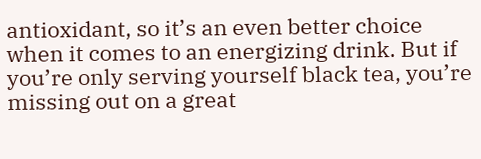antioxidant, so it’s an even better choice when it comes to an energizing drink. But if you’re only serving yourself black tea, you’re missing out on a great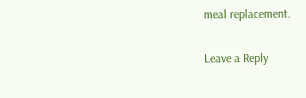meal replacement.

Leave a Reply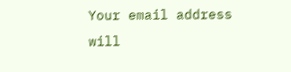Your email address will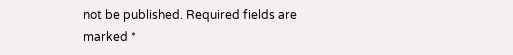not be published. Required fields are marked *